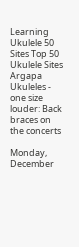Learning Ukulele 50 Sites Top 50 Ukulele Sites Argapa Ukuleles - one size louder: Back braces on the concerts

Monday, December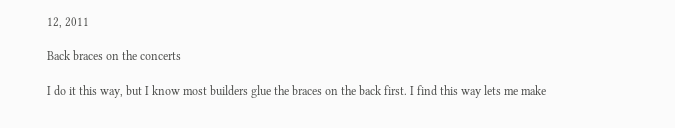12, 2011

Back braces on the concerts

I do it this way, but I know most builders glue the braces on the back first. I find this way lets me make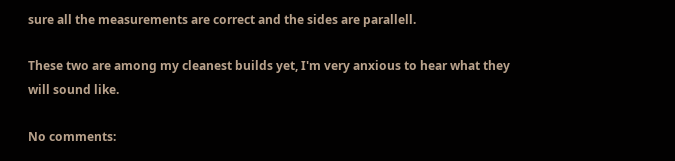sure all the measurements are correct and the sides are parallell.

These two are among my cleanest builds yet, I'm very anxious to hear what they will sound like.

No comments: